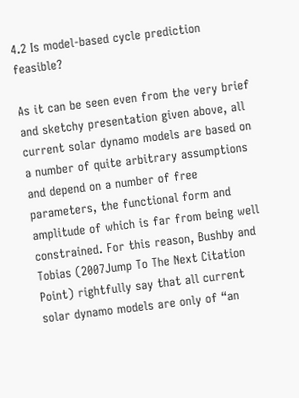4.2 Is model-based cycle prediction feasible?

As it can be seen even from the very brief and sketchy presentation given above, all current solar dynamo models are based on a number of quite arbitrary assumptions and depend on a number of free parameters, the functional form and amplitude of which is far from being well constrained. For this reason, Bushby and Tobias (2007Jump To The Next Citation Point) rightfully say that all current solar dynamo models are only of “an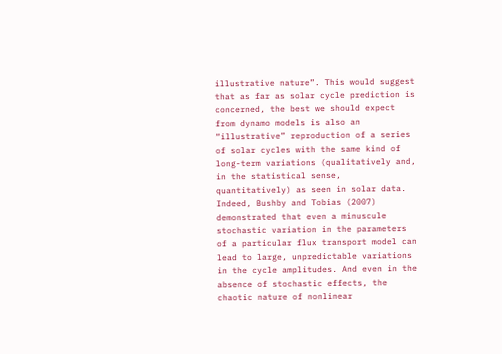illustrative nature”. This would suggest that as far as solar cycle prediction is concerned, the best we should expect from dynamo models is also an “illustrative” reproduction of a series of solar cycles with the same kind of long-term variations (qualitatively and, in the statistical sense, quantitatively) as seen in solar data. Indeed, Bushby and Tobias (2007) demonstrated that even a minuscule stochastic variation in the parameters of a particular flux transport model can lead to large, unpredictable variations in the cycle amplitudes. And even in the absence of stochastic effects, the chaotic nature of nonlinear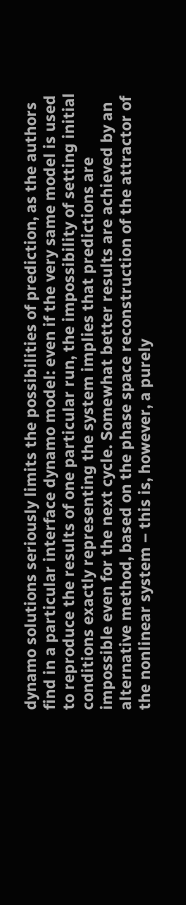dynamo solutions seriously limits the possibilities of prediction, as the authors find in a particular interface dynamo model: even if the very same model is used to reproduce the results of one particular run, the impossibility of setting initial conditions exactly representing the system implies that predictions are impossible even for the next cycle. Somewhat better results are achieved by an alternative method, based on the phase space reconstruction of the attractor of the nonlinear system – this is, however, a purely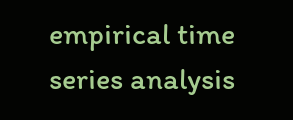empirical time series analysis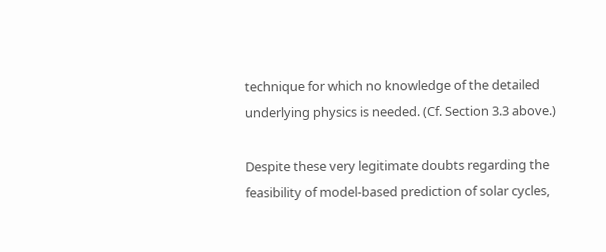technique for which no knowledge of the detailed underlying physics is needed. (Cf. Section 3.3 above.)

Despite these very legitimate doubts regarding the feasibility of model-based prediction of solar cycles,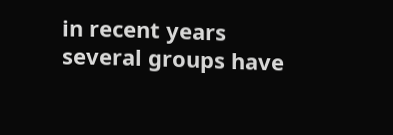in recent years several groups have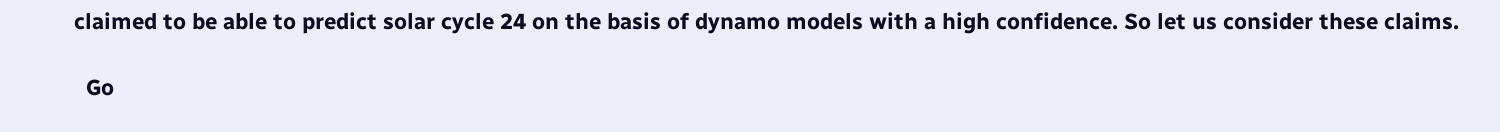claimed to be able to predict solar cycle 24 on the basis of dynamo models with a high confidence. So let us consider these claims.

  Go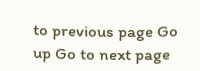to previous page Go up Go to next page